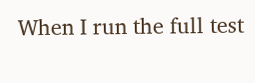When I run the full test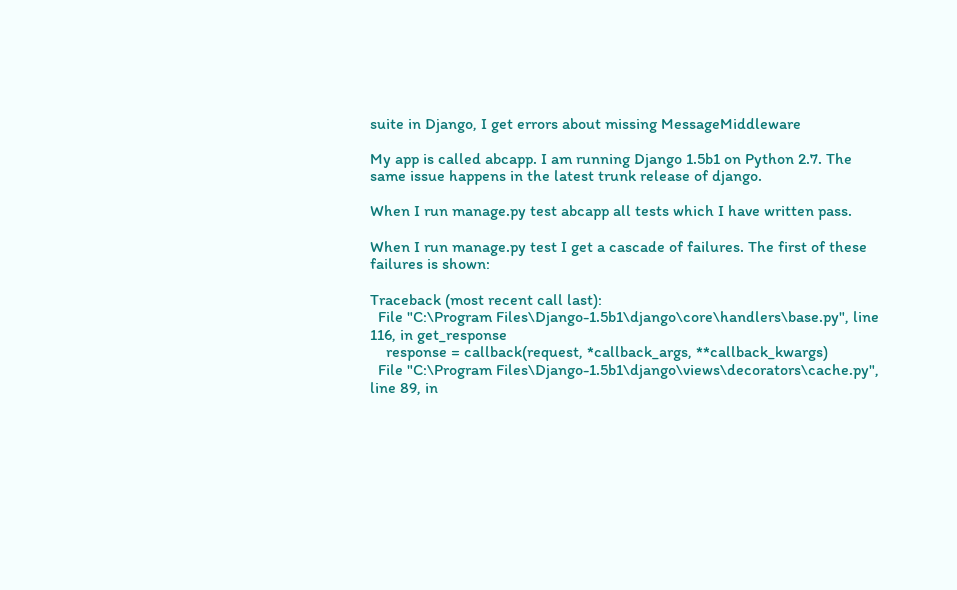suite in Django, I get errors about missing MessageMiddleware

My app is called abcapp. I am running Django 1.5b1 on Python 2.7. The same issue happens in the latest trunk release of django.

When I run manage.py test abcapp all tests which I have written pass.

When I run manage.py test I get a cascade of failures. The first of these failures is shown:

Traceback (most recent call last):
  File "C:\Program Files\Django-1.5b1\django\core\handlers\base.py", line 116, in get_response
    response = callback(request, *callback_args, **callback_kwargs)
  File "C:\Program Files\Django-1.5b1\django\views\decorators\cache.py", line 89, in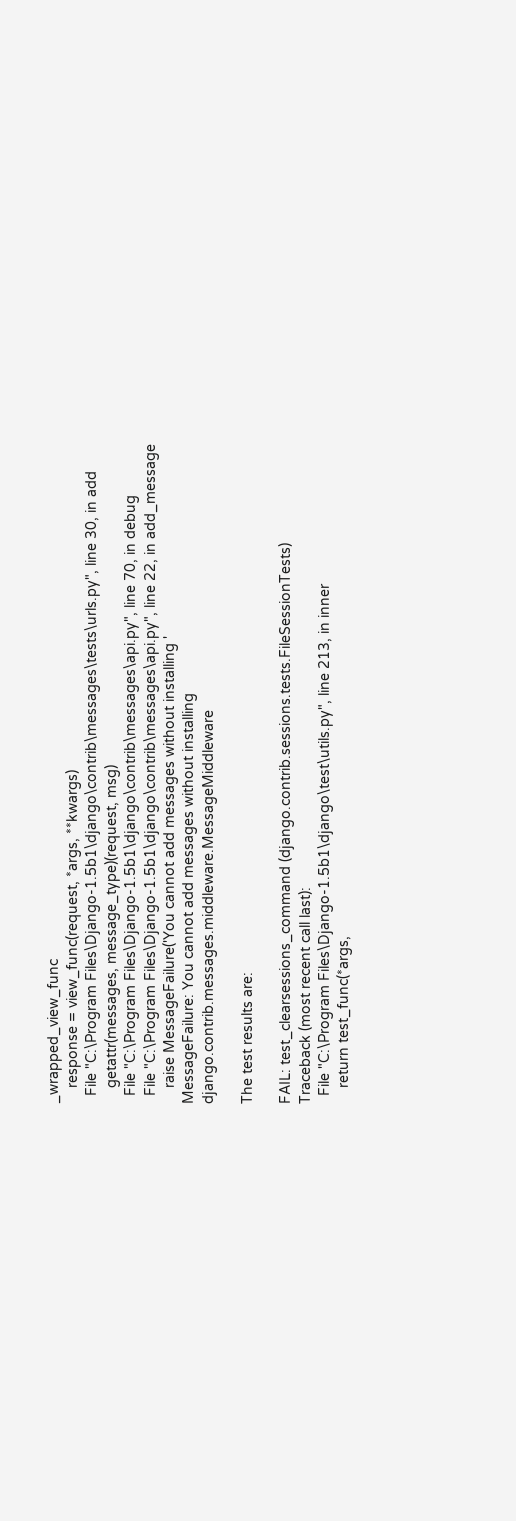_wrapped_view_func
    response = view_func(request, *args, **kwargs)
  File "C:\Program Files\Django-1.5b1\django\contrib\messages\tests\urls.py", line 30, in add
    getattr(messages, message_type)(request, msg)
  File "C:\Program Files\Django-1.5b1\django\contrib\messages\api.py", line 70, in debug
  File "C:\Program Files\Django-1.5b1\django\contrib\messages\api.py", line 22, in add_message
    raise MessageFailure('You cannot add messages without installing '
MessageFailure: You cannot add messages without installing django.contrib.messages.middleware.MessageMiddleware

The test results are:

FAIL: test_clearsessions_command (django.contrib.sessions.tests.FileSessionTests)
Traceback (most recent call last):
  File "C:\Program Files\Django-1.5b1\django\test\utils.py", line 213, in inner
    return test_func(*args,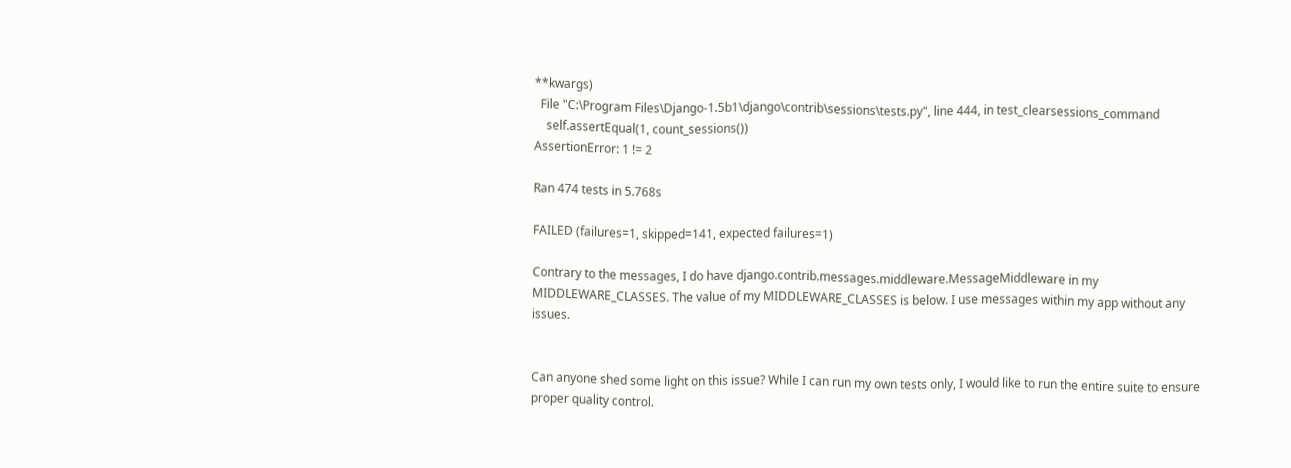**kwargs)
  File "C:\Program Files\Django-1.5b1\django\contrib\sessions\tests.py", line 444, in test_clearsessions_command
    self.assertEqual(1, count_sessions())
AssertionError: 1 != 2

Ran 474 tests in 5.768s

FAILED (failures=1, skipped=141, expected failures=1)

Contrary to the messages, I do have django.contrib.messages.middleware.MessageMiddleware in my MIDDLEWARE_CLASSES. The value of my MIDDLEWARE_CLASSES is below. I use messages within my app without any issues.


Can anyone shed some light on this issue? While I can run my own tests only, I would like to run the entire suite to ensure proper quality control.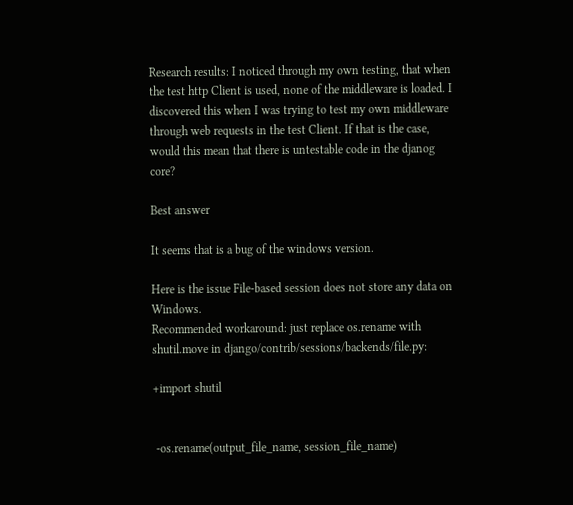Research results: I noticed through my own testing, that when the test http Client is used, none of the middleware is loaded. I discovered this when I was trying to test my own middleware through web requests in the test Client. If that is the case, would this mean that there is untestable code in the djanog core?

Best answer

It seems that is a bug of the windows version.

Here is the issue File-based session does not store any data on Windows.
Recommended workaround: just replace os.rename with shutil.move in django/contrib/sessions/backends/file.py:

+import shutil


 -os.rename(output_file_name, session_file_name)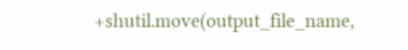+shutil.move(output_file_name,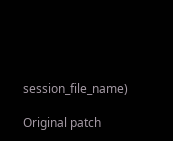session_file_name)

Original patch